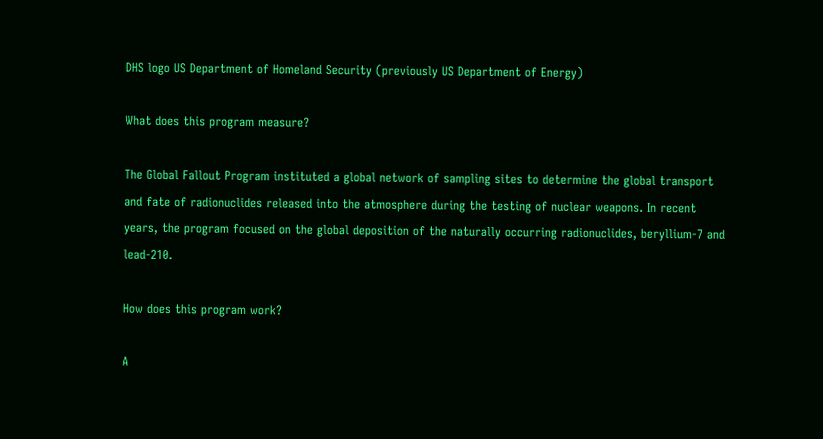DHS logo US Department of Homeland Security (previously US Department of Energy)

What does this program measure?

The Global Fallout Program instituted a global network of sampling sites to determine the global transport and fate of radionuclides released into the atmosphere during the testing of nuclear weapons. In recent years, the program focused on the global deposition of the naturally occurring radionuclides, beryllium-7 and lead-210.

How does this program work?

A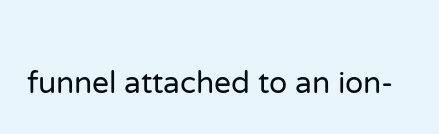funnel attached to an ion-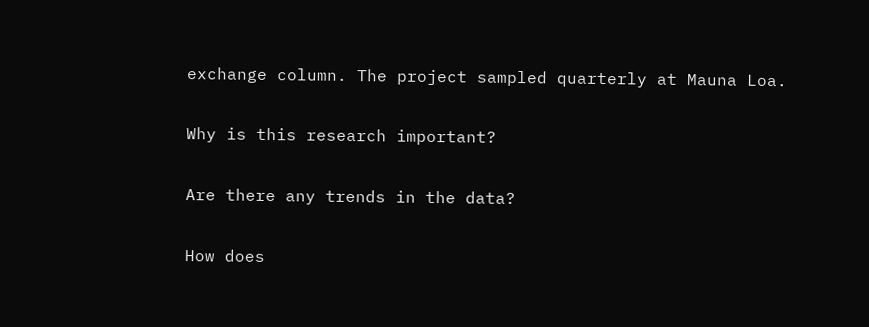exchange column. The project sampled quarterly at Mauna Loa.

Why is this research important?

Are there any trends in the data?

How does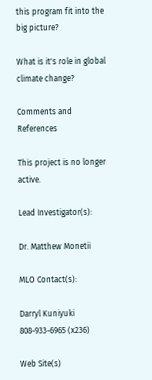this program fit into the big picture?

What is it's role in global climate change?

Comments and References

This project is no longer active.

Lead Investigator(s):

Dr. Matthew Monetii

MLO Contact(s):

Darryl Kuniyuki
808-933-6965 (x236)

Web Site(s)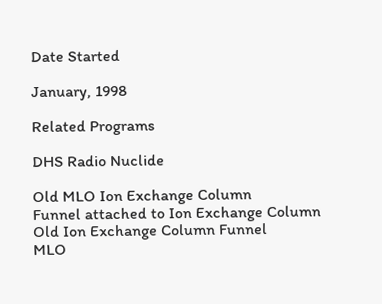Date Started

January, 1998

Related Programs

DHS Radio Nuclide

Old MLO Ion Exchange Column
Funnel attached to Ion Exchange Column
Old Ion Exchange Column Funnel
MLO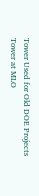Tower Used for Old DOE Projects
Tower at MLO